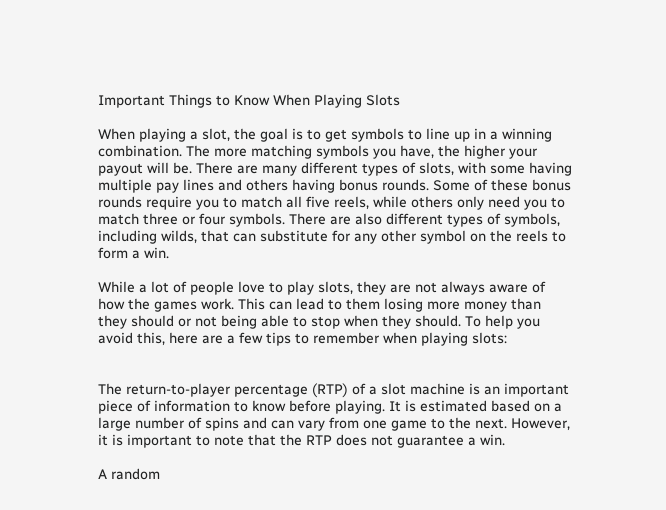Important Things to Know When Playing Slots

When playing a slot, the goal is to get symbols to line up in a winning combination. The more matching symbols you have, the higher your payout will be. There are many different types of slots, with some having multiple pay lines and others having bonus rounds. Some of these bonus rounds require you to match all five reels, while others only need you to match three or four symbols. There are also different types of symbols, including wilds, that can substitute for any other symbol on the reels to form a win.

While a lot of people love to play slots, they are not always aware of how the games work. This can lead to them losing more money than they should or not being able to stop when they should. To help you avoid this, here are a few tips to remember when playing slots:


The return-to-player percentage (RTP) of a slot machine is an important piece of information to know before playing. It is estimated based on a large number of spins and can vary from one game to the next. However, it is important to note that the RTP does not guarantee a win.

A random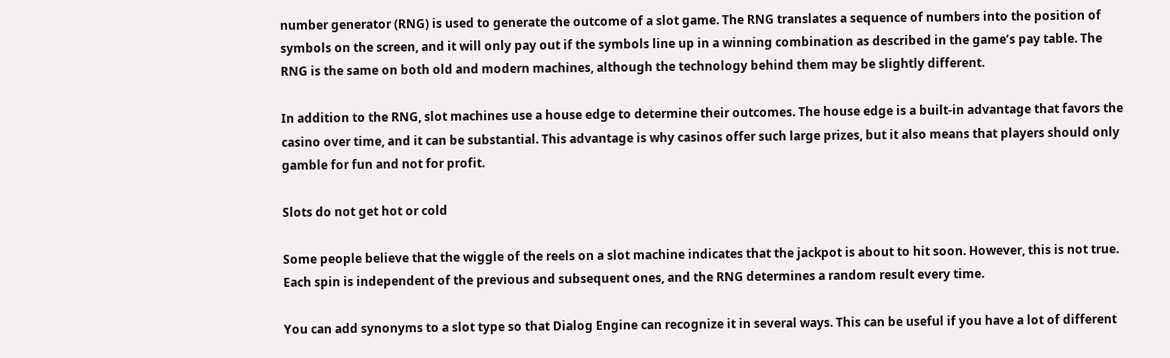number generator (RNG) is used to generate the outcome of a slot game. The RNG translates a sequence of numbers into the position of symbols on the screen, and it will only pay out if the symbols line up in a winning combination as described in the game’s pay table. The RNG is the same on both old and modern machines, although the technology behind them may be slightly different.

In addition to the RNG, slot machines use a house edge to determine their outcomes. The house edge is a built-in advantage that favors the casino over time, and it can be substantial. This advantage is why casinos offer such large prizes, but it also means that players should only gamble for fun and not for profit.

Slots do not get hot or cold

Some people believe that the wiggle of the reels on a slot machine indicates that the jackpot is about to hit soon. However, this is not true. Each spin is independent of the previous and subsequent ones, and the RNG determines a random result every time.

You can add synonyms to a slot type so that Dialog Engine can recognize it in several ways. This can be useful if you have a lot of different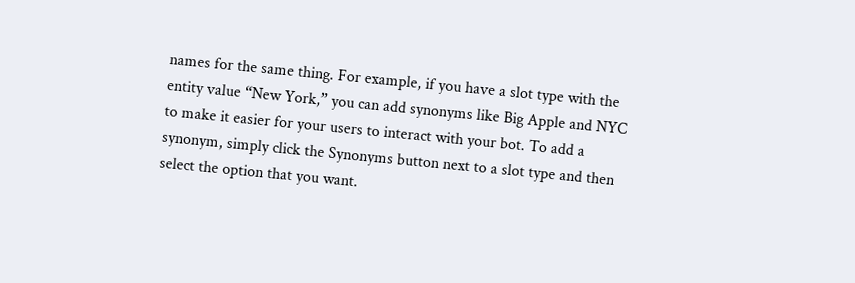names for the same thing. For example, if you have a slot type with the entity value “New York,” you can add synonyms like Big Apple and NYC to make it easier for your users to interact with your bot. To add a synonym, simply click the Synonyms button next to a slot type and then select the option that you want.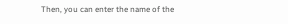Then, you can enter the name of the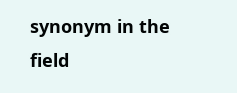synonym in the field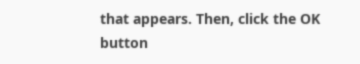that appears. Then, click the OK button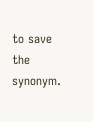to save the synonym.